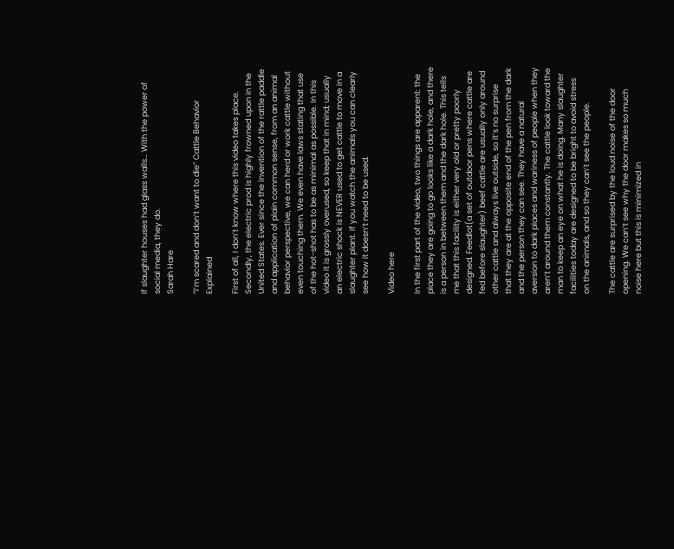If slaughter houses had glass walls… With the power of social media, they do.
Sarah Hare

“I’m scared and don’t want to die” Cattle Behavior Explained

First of all, I don’t know where this video takes place. Secondly, the electric prod is highly frowned upon in the United States. Ever since the invention of the rattle paddle and application of plain common sense, from an animal behavior perspective, we can herd or work cattle without even touching them. We even have laws stating that use of the hot-shot has to be as minimal as possible. In this video it is grossly overused, so keep that in mind; usually an electric shock is NEVER used to get cattle to move in a slaughter plant. If you watch the animals you can clearly see how it doesn’t need to be used.

Video here

In the first part of the video, two things are apparent: the place they are going to go looks like a dark hole, and there is a person in between them and the dark hole. This tells me that this facility is either very old or pretty poorly designed. Feedlot(a set of outdoor pens where cattle are fed before slaughter) beef cattle are usually only around other cattle and always live outside, so it’s no surprise that they are at the opposite end of the pen from the dark and the person they can see. They have a natural aversion to dark places and wariness of people when they aren’t around them constantly. The cattle look toward the man to keep an eye on what he is doing. Many slaughter facilities today are designed to be bright to avoid stress on the animals, and so they can’t see the people.

The cattle are surprised by the loud noise of the door opening. We can’t see why the door makes so much noise here but this is minimized in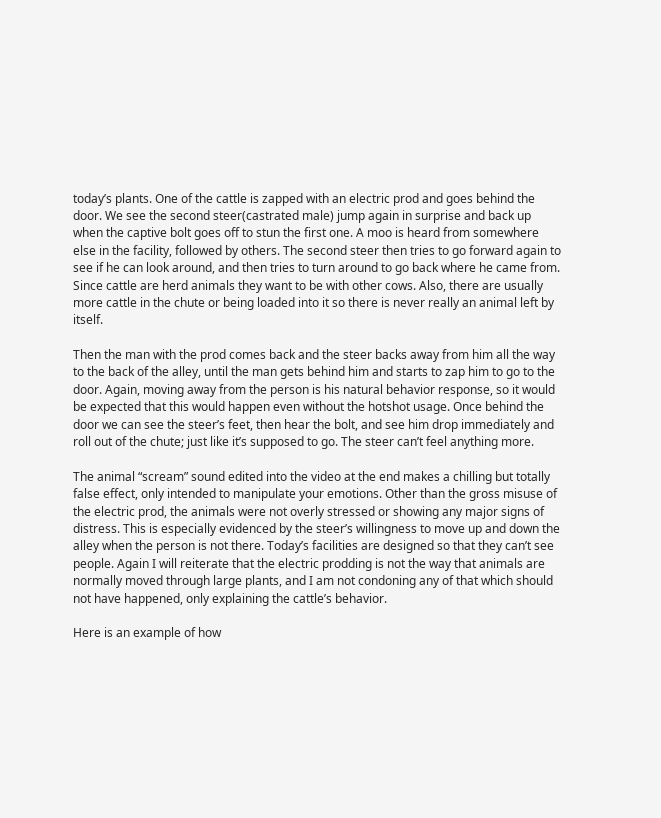today’s plants. One of the cattle is zapped with an electric prod and goes behind the door. We see the second steer(castrated male) jump again in surprise and back up when the captive bolt goes off to stun the first one. A moo is heard from somewhere else in the facility, followed by others. The second steer then tries to go forward again to see if he can look around, and then tries to turn around to go back where he came from. Since cattle are herd animals they want to be with other cows. Also, there are usually more cattle in the chute or being loaded into it so there is never really an animal left by itself.

Then the man with the prod comes back and the steer backs away from him all the way to the back of the alley, until the man gets behind him and starts to zap him to go to the door. Again, moving away from the person is his natural behavior response, so it would be expected that this would happen even without the hotshot usage. Once behind the door we can see the steer’s feet, then hear the bolt, and see him drop immediately and roll out of the chute; just like it’s supposed to go. The steer can’t feel anything more.

The animal “scream” sound edited into the video at the end makes a chilling but totally false effect, only intended to manipulate your emotions. Other than the gross misuse of the electric prod, the animals were not overly stressed or showing any major signs of distress. This is especially evidenced by the steer’s willingness to move up and down the alley when the person is not there. Today’s facilities are designed so that they can’t see people. Again I will reiterate that the electric prodding is not the way that animals are normally moved through large plants, and I am not condoning any of that which should not have happened, only explaining the cattle’s behavior.

Here is an example of how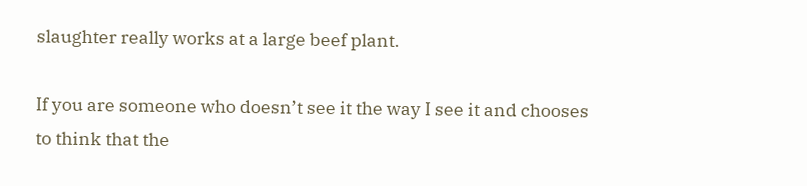slaughter really works at a large beef plant.

If you are someone who doesn’t see it the way I see it and chooses to think that the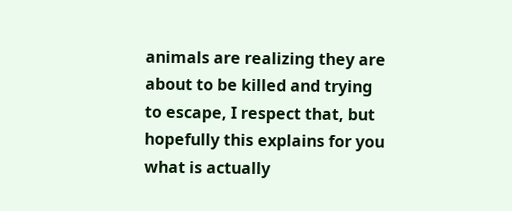animals are realizing they are about to be killed and trying to escape, I respect that, but hopefully this explains for you what is actually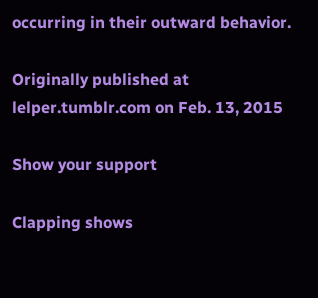occurring in their outward behavior.

Originally published at lelper.tumblr.com on Feb. 13, 2015

Show your support

Clapping shows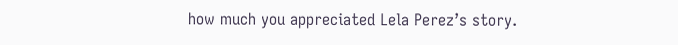how much you appreciated Lela Perez’s story.